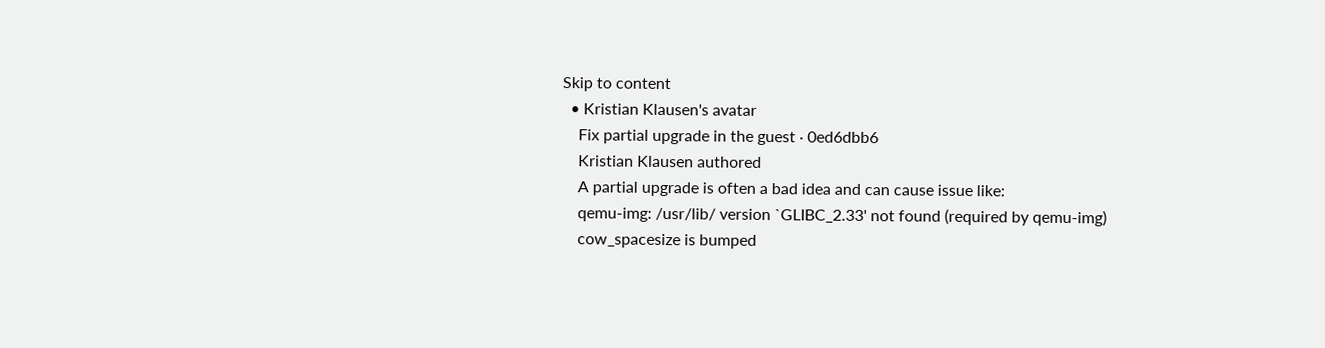Skip to content
  • Kristian Klausen's avatar
    Fix partial upgrade in the guest · 0ed6dbb6
    Kristian Klausen authored
    A partial upgrade is often a bad idea and can cause issue like:
    qemu-img: /usr/lib/ version `GLIBC_2.33' not found (required by qemu-img)
    cow_spacesize is bumped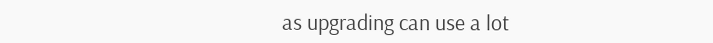as upgrading can use a lot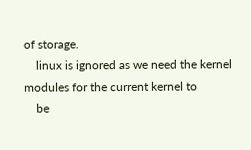of storage.
    linux is ignored as we need the kernel modules for the current kernel to
    be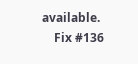available.
    Fix #136